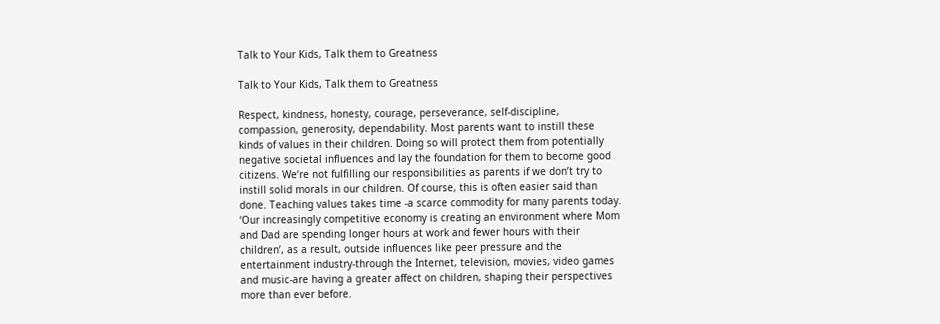Talk to Your Kids, Talk them to Greatness

Talk to Your Kids, Talk them to Greatness

Respect, kindness, honesty, courage, perseverance, self-discipline, compassion, generosity, dependability. Most parents want to instill these kinds of values in their children. Doing so will protect them from potentially negative societal influences and lay the foundation for them to become good citizens. We’re not fulfilling our responsibilities as parents if we don’t try to instill solid morals in our children. Of course, this is often easier said than done. Teaching values takes time -a scarce commodity for many parents today. ‘Our increasingly competitive economy is creating an environment where Mom and Dad are spending longer hours at work and fewer hours with their children’, as a result, outside influences like peer pressure and the entertainment industry-through the Internet, television, movies, video games and music-are having a greater affect on children, shaping their perspectives more than ever before.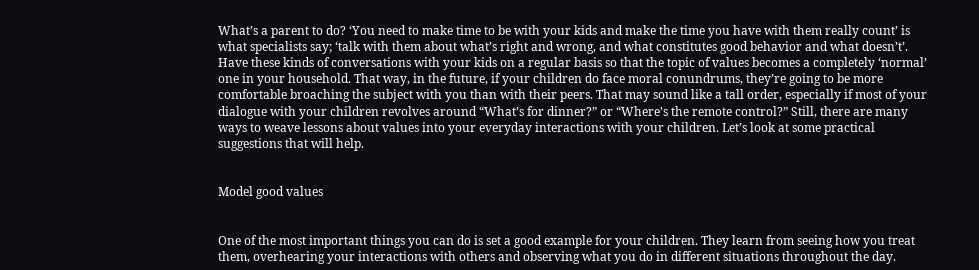What’s a parent to do? ‘You need to make time to be with your kids and make the time you have with them really count’ is what specialists say; ‘talk with them about what’s right and wrong, and what constitutes good behavior and what doesn’t’. Have these kinds of conversations with your kids on a regular basis so that the topic of values becomes a completely ‘normal’ one in your household. That way, in the future, if your children do face moral conundrums, they’re going to be more comfortable broaching the subject with you than with their peers. That may sound like a tall order, especially if most of your dialogue with your children revolves around “What’s for dinner?” or “Where’s the remote control?” Still, there are many ways to weave lessons about values into your everyday interactions with your children. Let’s look at some practical suggestions that will help.


Model good values


One of the most important things you can do is set a good example for your children. They learn from seeing how you treat them, overhearing your interactions with others and observing what you do in different situations throughout the day.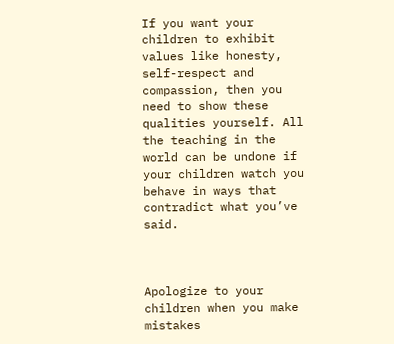If you want your children to exhibit values like honesty, self-respect and compassion, then you need to show these qualities yourself. All the teaching in the world can be undone if your children watch you behave in ways that contradict what you’ve said.



Apologize to your children when you make mistakes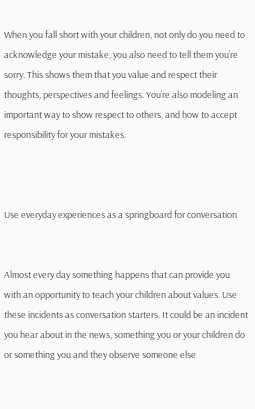When you fall short with your children, not only do you need to acknowledge your mistake, you also need to tell them you’re sorry. This shows them that you value and respect their thoughts, perspectives and feelings. You’re also modeling an important way to show respect to others, and how to accept responsibility for your mistakes.



Use everyday experiences as a springboard for conversation


Almost every day something happens that can provide you with an opportunity to teach your children about values. Use these incidents as conversation starters. It could be an incident you hear about in the news, something you or your children do or something you and they observe someone else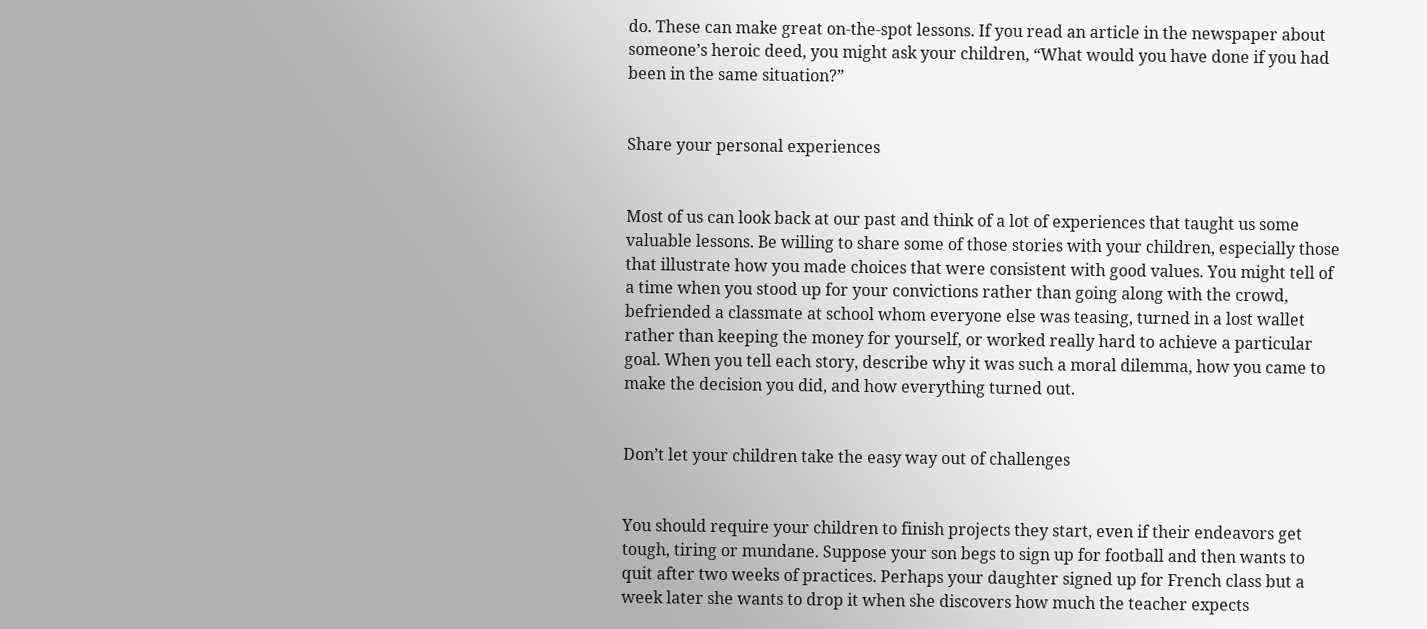do. These can make great on-the-spot lessons. If you read an article in the newspaper about someone’s heroic deed, you might ask your children, “What would you have done if you had been in the same situation?”


Share your personal experiences


Most of us can look back at our past and think of a lot of experiences that taught us some valuable lessons. Be willing to share some of those stories with your children, especially those that illustrate how you made choices that were consistent with good values. You might tell of a time when you stood up for your convictions rather than going along with the crowd, befriended a classmate at school whom everyone else was teasing, turned in a lost wallet rather than keeping the money for yourself, or worked really hard to achieve a particular goal. When you tell each story, describe why it was such a moral dilemma, how you came to make the decision you did, and how everything turned out.


Don’t let your children take the easy way out of challenges


You should require your children to finish projects they start, even if their endeavors get tough, tiring or mundane. Suppose your son begs to sign up for football and then wants to quit after two weeks of practices. Perhaps your daughter signed up for French class but a week later she wants to drop it when she discovers how much the teacher expects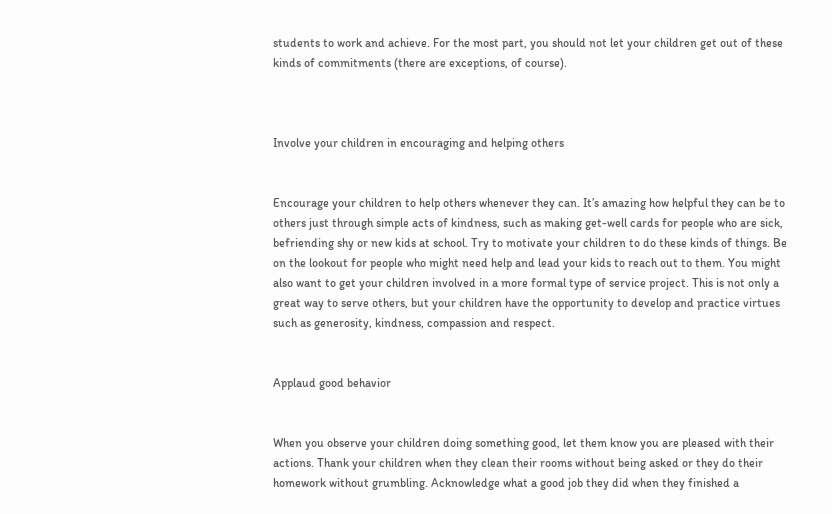students to work and achieve. For the most part, you should not let your children get out of these kinds of commitments (there are exceptions, of course).



Involve your children in encouraging and helping others


Encourage your children to help others whenever they can. It’s amazing how helpful they can be to others just through simple acts of kindness, such as making get-well cards for people who are sick, befriending shy or new kids at school. Try to motivate your children to do these kinds of things. Be on the lookout for people who might need help and lead your kids to reach out to them. You might also want to get your children involved in a more formal type of service project. This is not only a great way to serve others, but your children have the opportunity to develop and practice virtues such as generosity, kindness, compassion and respect.


Applaud good behavior


When you observe your children doing something good, let them know you are pleased with their actions. Thank your children when they clean their rooms without being asked or they do their homework without grumbling. Acknowledge what a good job they did when they finished a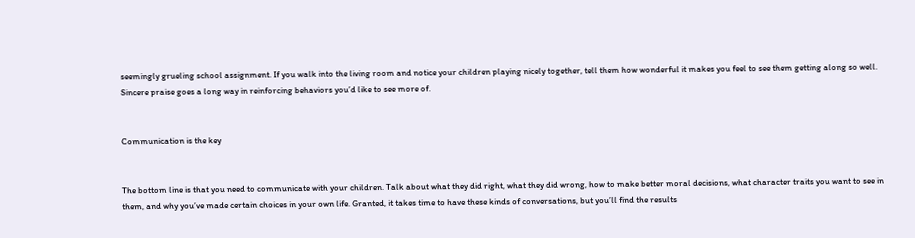seemingly grueling school assignment. If you walk into the living room and notice your children playing nicely together, tell them how wonderful it makes you feel to see them getting along so well. Sincere praise goes a long way in reinforcing behaviors you’d like to see more of.


Communication is the key


The bottom line is that you need to communicate with your children. Talk about what they did right, what they did wrong, how to make better moral decisions, what character traits you want to see in them, and why you’ve made certain choices in your own life. Granted, it takes time to have these kinds of conversations, but you’ll find the results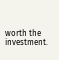worth the investment.